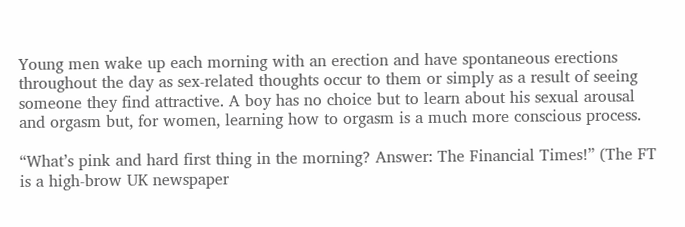Young men wake up each morning with an erection and have spontaneous erections throughout the day as sex-related thoughts occur to them or simply as a result of seeing someone they find attractive. A boy has no choice but to learn about his sexual arousal and orgasm but, for women, learning how to orgasm is a much more conscious process.

“What’s pink and hard first thing in the morning? Answer: The Financial Times!” (The FT is a high-brow UK newspaper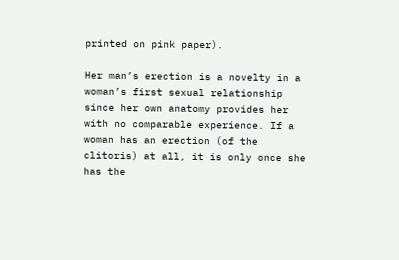printed on pink paper).

Her man’s erection is a novelty in a woman’s first sexual relationship since her own anatomy provides her with no comparable experience. If a woman has an erection (of the clitoris) at all, it is only once she has the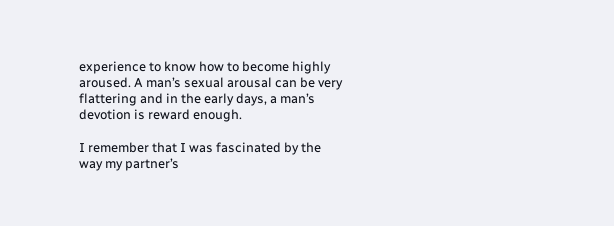experience to know how to become highly aroused. A man’s sexual arousal can be very flattering and in the early days, a man’s devotion is reward enough.

I remember that I was fascinated by the way my partner’s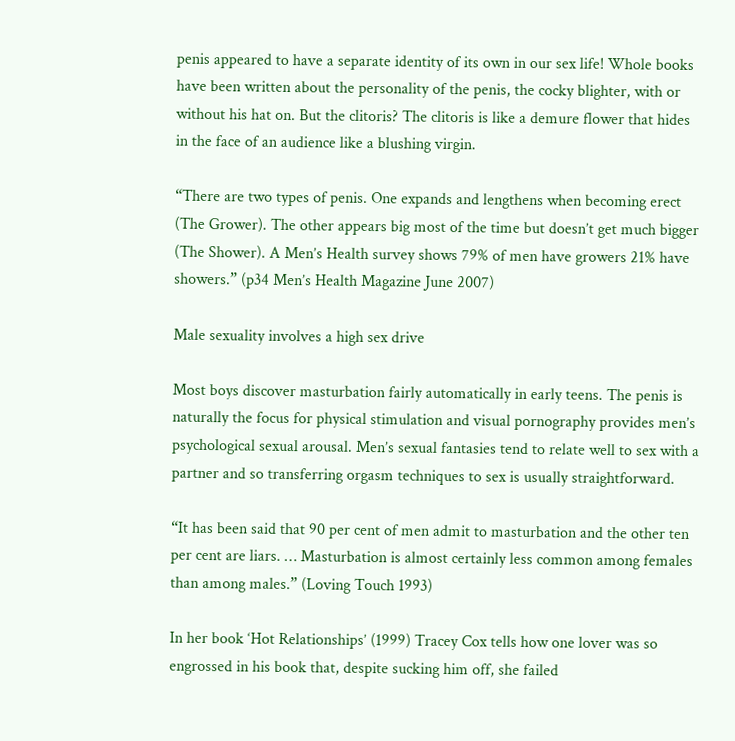penis appeared to have a separate identity of its own in our sex life! Whole books have been written about the personality of the penis, the cocky blighter, with or without his hat on. But the clitoris? The clitoris is like a demure flower that hides in the face of an audience like a blushing virgin.

“There are two types of penis. One expands and lengthens when becoming erect (The Grower). The other appears big most of the time but doesn’t get much bigger (The Shower). A Men’s Health survey shows 79% of men have growers 21% have showers.” (p34 Men’s Health Magazine June 2007)

Male sexuality involves a high sex drive

Most boys discover masturbation fairly automatically in early teens. The penis is naturally the focus for physical stimulation and visual pornography provides men’s psychological sexual arousal. Men’s sexual fantasies tend to relate well to sex with a partner and so transferring orgasm techniques to sex is usually straightforward.

“It has been said that 90 per cent of men admit to masturbation and the other ten per cent are liars. … Masturbation is almost certainly less common among females than among males.” (Loving Touch 1993)

In her book ‘Hot Relationships’ (1999) Tracey Cox tells how one lover was so engrossed in his book that, despite sucking him off, she failed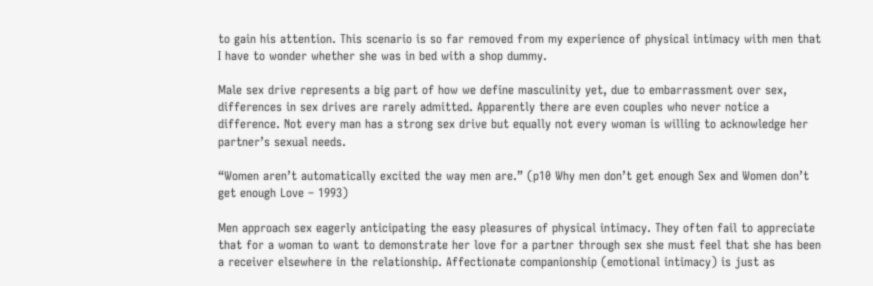to gain his attention. This scenario is so far removed from my experience of physical intimacy with men that I have to wonder whether she was in bed with a shop dummy.

Male sex drive represents a big part of how we define masculinity yet, due to embarrassment over sex, differences in sex drives are rarely admitted. Apparently there are even couples who never notice a difference. Not every man has a strong sex drive but equally not every woman is willing to acknowledge her partner’s sexual needs.

“Women aren’t automatically excited the way men are.” (p10 Why men don’t get enough Sex and Women don’t get enough Love – 1993)

Men approach sex eagerly anticipating the easy pleasures of physical intimacy. They often fail to appreciate that for a woman to want to demonstrate her love for a partner through sex she must feel that she has been a receiver elsewhere in the relationship. Affectionate companionship (emotional intimacy) is just as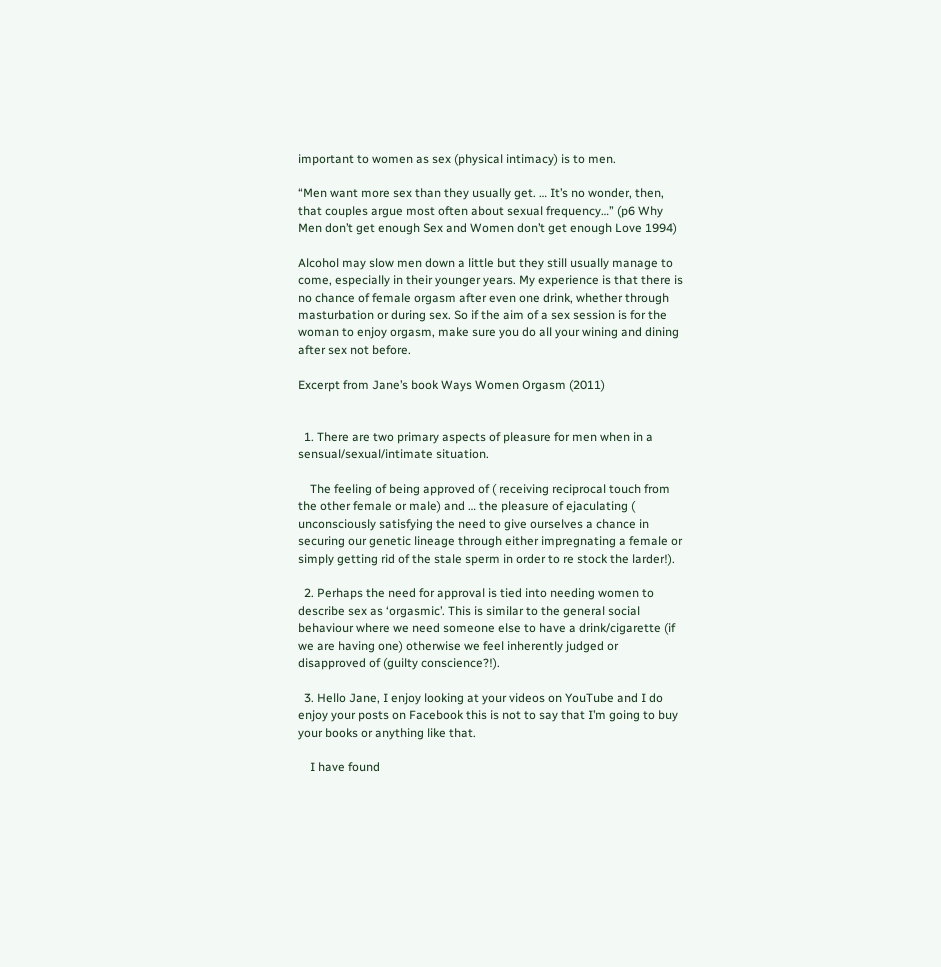important to women as sex (physical intimacy) is to men.

“Men want more sex than they usually get. … It’s no wonder, then, that couples argue most often about sexual frequency…” (p6 Why Men don’t get enough Sex and Women don’t get enough Love 1994)

Alcohol may slow men down a little but they still usually manage to come, especially in their younger years. My experience is that there is no chance of female orgasm after even one drink, whether through masturbation or during sex. So if the aim of a sex session is for the woman to enjoy orgasm, make sure you do all your wining and dining after sex not before.

Excerpt from Jane’s book Ways Women Orgasm (2011)


  1. There are two primary aspects of pleasure for men when in a sensual/sexual/intimate situation.

    The feeling of being approved of ( receiving reciprocal touch from the other female or male) and … the pleasure of ejaculating ( unconsciously satisfying the need to give ourselves a chance in securing our genetic lineage through either impregnating a female or simply getting rid of the stale sperm in order to re stock the larder!).

  2. Perhaps the need for approval is tied into needing women to describe sex as ‘orgasmic’. This is similar to the general social behaviour where we need someone else to have a drink/cigarette (if we are having one) otherwise we feel inherently judged or disapproved of (guilty conscience?!).

  3. Hello Jane, I enjoy looking at your videos on YouTube and I do enjoy your posts on Facebook this is not to say that I’m going to buy your books or anything like that.

    I have found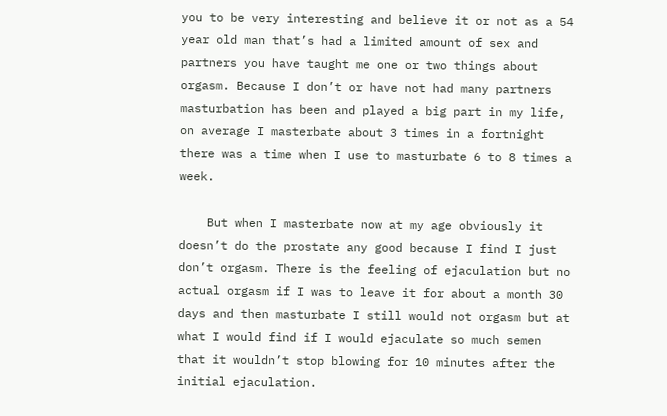you to be very interesting and believe it or not as a 54 year old man that’s had a limited amount of sex and partners you have taught me one or two things about orgasm. Because I don’t or have not had many partners masturbation has been and played a big part in my life, on average I masterbate about 3 times in a fortnight there was a time when I use to masturbate 6 to 8 times a week.

    But when I masterbate now at my age obviously it doesn’t do the prostate any good because I find I just don’t orgasm. There is the feeling of ejaculation but no actual orgasm if I was to leave it for about a month 30 days and then masturbate I still would not orgasm but at what I would find if I would ejaculate so much semen that it wouldn’t stop blowing for 10 minutes after the initial ejaculation.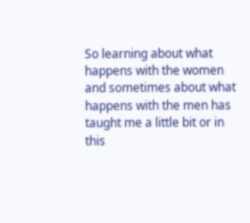So learning about what happens with the women and sometimes about what happens with the men has taught me a little bit or in this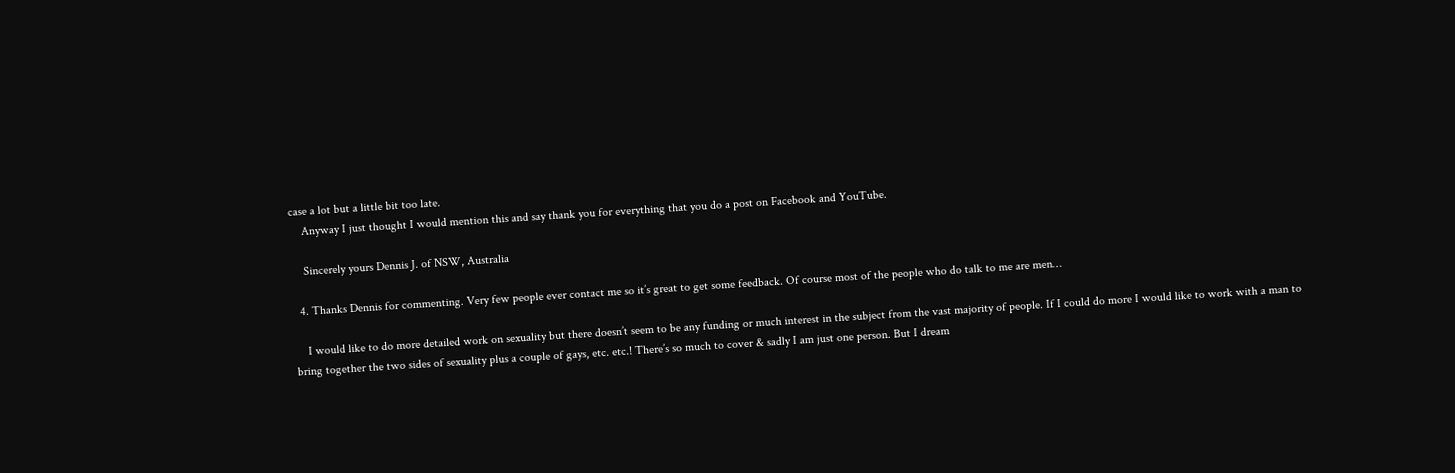case a lot but a little bit too late.
    Anyway I just thought I would mention this and say thank you for everything that you do a post on Facebook and YouTube.

    Sincerely yours Dennis J. of NSW, Australia

  4. Thanks Dennis for commenting. Very few people ever contact me so it’s great to get some feedback. Of course most of the people who do talk to me are men…

    I would like to do more detailed work on sexuality but there doesn’t seem to be any funding or much interest in the subject from the vast majority of people. If I could do more I would like to work with a man to bring together the two sides of sexuality plus a couple of gays, etc. etc.! There’s so much to cover & sadly I am just one person. But I dream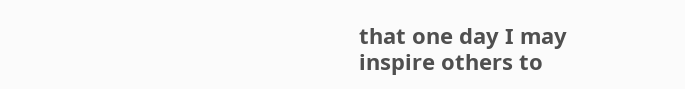that one day I may inspire others to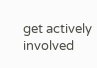get actively involved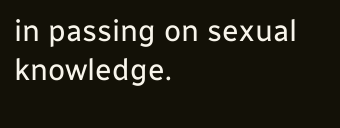in passing on sexual knowledge.